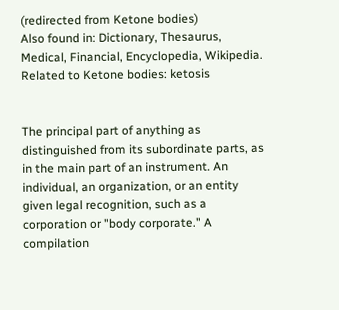(redirected from Ketone bodies)
Also found in: Dictionary, Thesaurus, Medical, Financial, Encyclopedia, Wikipedia.
Related to Ketone bodies: ketosis


The principal part of anything as distinguished from its subordinate parts, as in the main part of an instrument. An individual, an organization, or an entity given legal recognition, such as a corporation or "body corporate." A compilation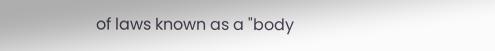of laws known as a "body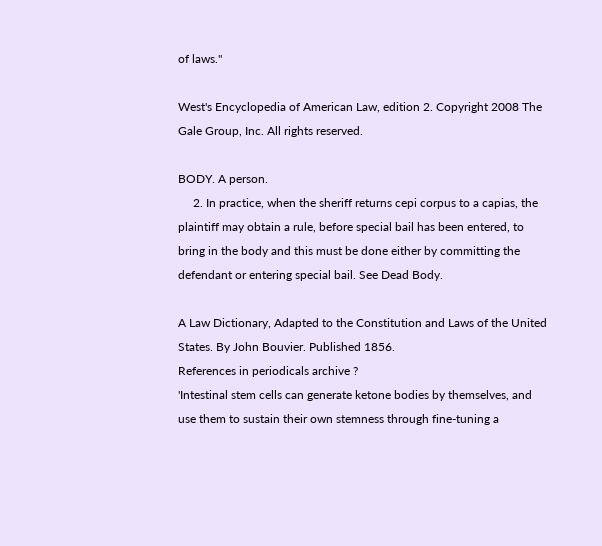of laws."

West's Encyclopedia of American Law, edition 2. Copyright 2008 The Gale Group, Inc. All rights reserved.

BODY. A person.
     2. In practice, when the sheriff returns cepi corpus to a capias, the plaintiff may obtain a rule, before special bail has been entered, to bring in the body and this must be done either by committing the defendant or entering special bail. See Dead Body.

A Law Dictionary, Adapted to the Constitution and Laws of the United States. By John Bouvier. Published 1856.
References in periodicals archive ?
'Intestinal stem cells can generate ketone bodies by themselves, and use them to sustain their own stemness through fine-tuning a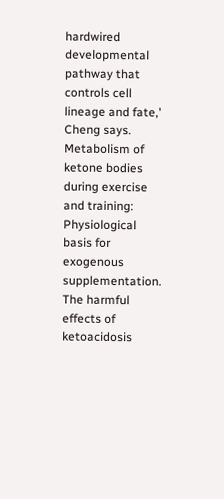hardwired developmental pathway that controls cell lineage and fate,' Cheng says.
Metabolism of ketone bodies during exercise and training: Physiological basis for exogenous supplementation.
The harmful effects of ketoacidosis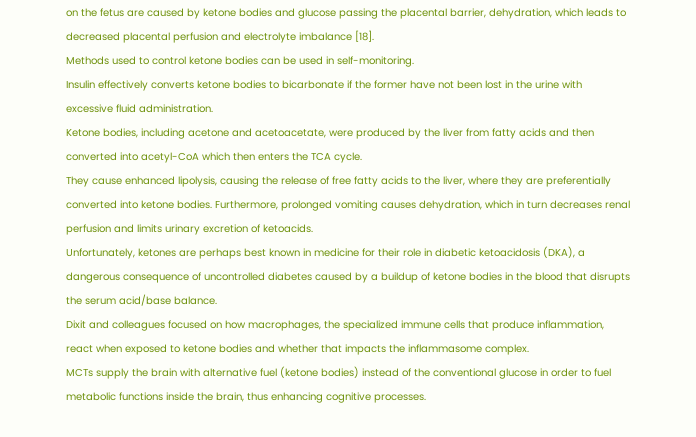on the fetus are caused by ketone bodies and glucose passing the placental barrier, dehydration, which leads to decreased placental perfusion and electrolyte imbalance [18].
Methods used to control ketone bodies can be used in self-monitoring.
Insulin effectively converts ketone bodies to bicarbonate if the former have not been lost in the urine with excessive fluid administration.
Ketone bodies, including acetone and acetoacetate, were produced by the liver from fatty acids and then converted into acetyl-CoA which then enters the TCA cycle.
They cause enhanced lipolysis, causing the release of free fatty acids to the liver, where they are preferentially converted into ketone bodies. Furthermore, prolonged vomiting causes dehydration, which in turn decreases renal perfusion and limits urinary excretion of ketoacids.
Unfortunately, ketones are perhaps best known in medicine for their role in diabetic ketoacidosis (DKA), a dangerous consequence of uncontrolled diabetes caused by a buildup of ketone bodies in the blood that disrupts the serum acid/base balance.
Dixit and colleagues focused on how macrophages, the specialized immune cells that produce inflammation, react when exposed to ketone bodies and whether that impacts the inflammasome complex.
MCTs supply the brain with alternative fuel (ketone bodies) instead of the conventional glucose in order to fuel metabolic functions inside the brain, thus enhancing cognitive processes.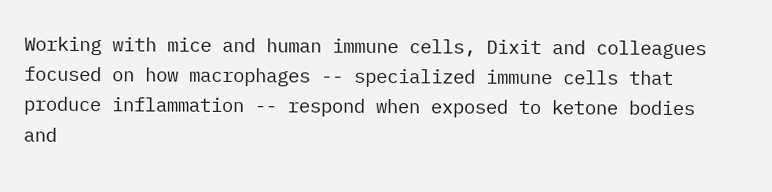Working with mice and human immune cells, Dixit and colleagues focused on how macrophages -- specialized immune cells that produce inflammation -- respond when exposed to ketone bodies and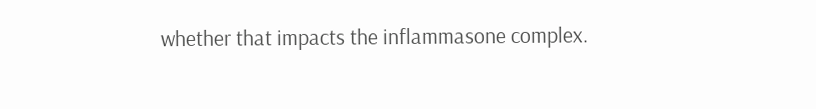whether that impacts the inflammasone complex.